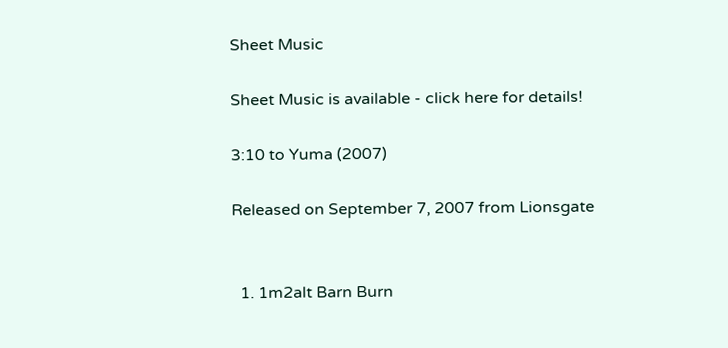Sheet Music

Sheet Music is available - click here for details!

3:10 to Yuma (2007)

Released on September 7, 2007 from Lionsgate


  1. 1m2alt Barn Burn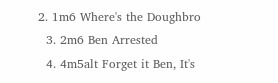2. 1m6 Where's the Doughbro
  3. 2m6 Ben Arrested
  4. 4m5alt Forget it Ben, It's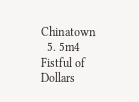Chinatown
  5. 5m4 Fistful of Dollars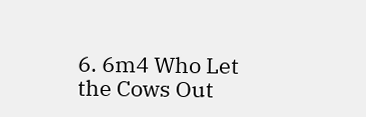6. 6m4 Who Let the Cows Out